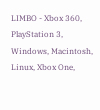LIMBO - Xbox 360, PlayStation 3, Windows, Macintosh, Linux, Xbox One,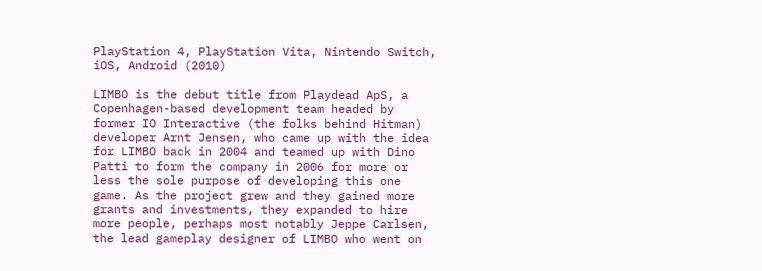PlayStation 4, PlayStation Vita, Nintendo Switch, iOS, Android (2010)

LIMBO is the debut title from Playdead ApS, a Copenhagen-based development team headed by former IO Interactive (the folks behind Hitman) developer Arnt Jensen, who came up with the idea for LIMBO back in 2004 and teamed up with Dino Patti to form the company in 2006 for more or less the sole purpose of developing this one game. As the project grew and they gained more grants and investments, they expanded to hire more people, perhaps most notably Jeppe Carlsen, the lead gameplay designer of LIMBO who went on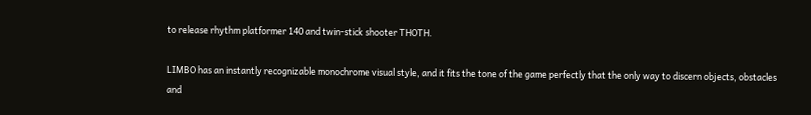to release rhythm platformer 140 and twin-stick shooter THOTH.

LIMBO has an instantly recognizable monochrome visual style, and it fits the tone of the game perfectly that the only way to discern objects, obstacles and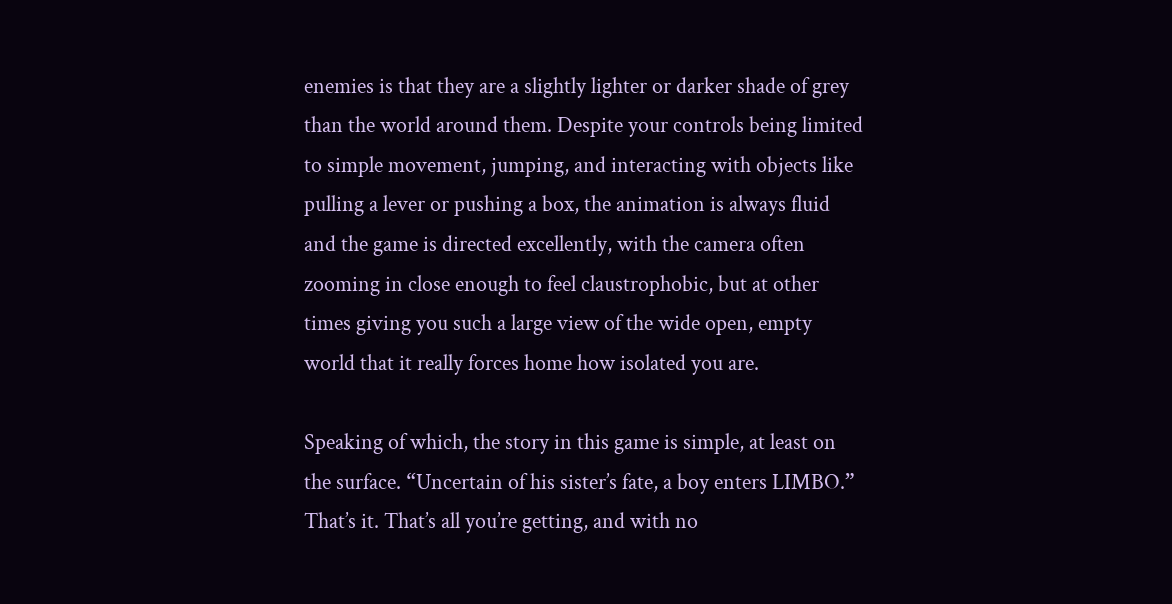enemies is that they are a slightly lighter or darker shade of grey than the world around them. Despite your controls being limited to simple movement, jumping, and interacting with objects like pulling a lever or pushing a box, the animation is always fluid and the game is directed excellently, with the camera often zooming in close enough to feel claustrophobic, but at other times giving you such a large view of the wide open, empty world that it really forces home how isolated you are.

Speaking of which, the story in this game is simple, at least on the surface. “Uncertain of his sister’s fate, a boy enters LIMBO.” That’s it. That’s all you’re getting, and with no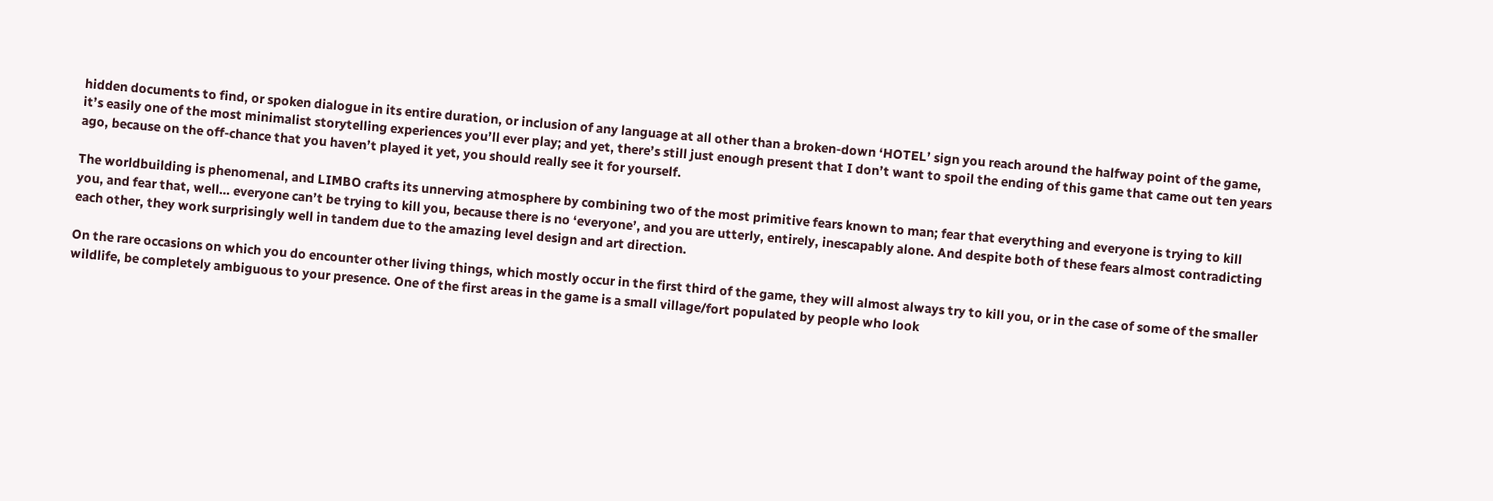hidden documents to find, or spoken dialogue in its entire duration, or inclusion of any language at all other than a broken-down ‘HOTEL’ sign you reach around the halfway point of the game, it’s easily one of the most minimalist storytelling experiences you’ll ever play; and yet, there’s still just enough present that I don’t want to spoil the ending of this game that came out ten years ago, because on the off-chance that you haven’t played it yet, you should really see it for yourself.

The worldbuilding is phenomenal, and LIMBO crafts its unnerving atmosphere by combining two of the most primitive fears known to man; fear that everything and everyone is trying to kill you, and fear that, well… everyone can’t be trying to kill you, because there is no ‘everyone’, and you are utterly, entirely, inescapably alone. And despite both of these fears almost contradicting each other, they work surprisingly well in tandem due to the amazing level design and art direction.

On the rare occasions on which you do encounter other living things, which mostly occur in the first third of the game, they will almost always try to kill you, or in the case of some of the smaller wildlife, be completely ambiguous to your presence. One of the first areas in the game is a small village/fort populated by people who look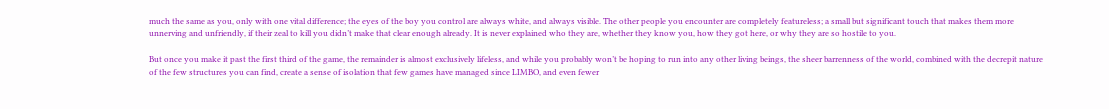much the same as you, only with one vital difference; the eyes of the boy you control are always white, and always visible. The other people you encounter are completely featureless; a small but significant touch that makes them more unnerving and unfriendly, if their zeal to kill you didn’t make that clear enough already. It is never explained who they are, whether they know you, how they got here, or why they are so hostile to you.

But once you make it past the first third of the game, the remainder is almost exclusively lifeless, and while you probably won’t be hoping to run into any other living beings, the sheer barrenness of the world, combined with the decrepit nature of the few structures you can find, create a sense of isolation that few games have managed since LIMBO, and even fewer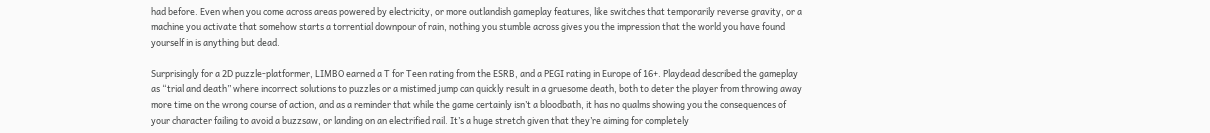had before. Even when you come across areas powered by electricity, or more outlandish gameplay features, like switches that temporarily reverse gravity, or a machine you activate that somehow starts a torrential downpour of rain, nothing you stumble across gives you the impression that the world you have found yourself in is anything but dead.

Surprisingly for a 2D puzzle-platformer, LIMBO earned a T for Teen rating from the ESRB, and a PEGI rating in Europe of 16+. Playdead described the gameplay as “trial and death” where incorrect solutions to puzzles or a mistimed jump can quickly result in a gruesome death, both to deter the player from throwing away more time on the wrong course of action, and as a reminder that while the game certainly isn’t a bloodbath, it has no qualms showing you the consequences of your character failing to avoid a buzzsaw, or landing on an electrified rail. It’s a huge stretch given that they’re aiming for completely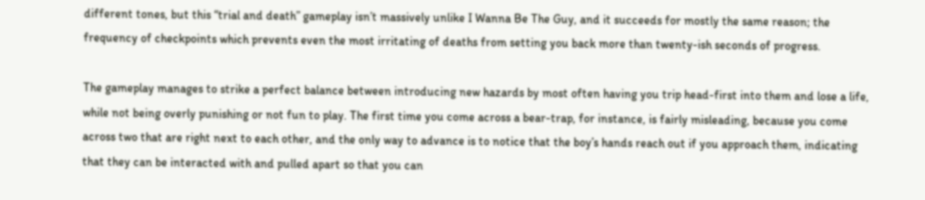different tones, but this “trial and death” gameplay isn’t massively unlike I Wanna Be The Guy, and it succeeds for mostly the same reason; the frequency of checkpoints which prevents even the most irritating of deaths from setting you back more than twenty-ish seconds of progress.

The gameplay manages to strike a perfect balance between introducing new hazards by most often having you trip head-first into them and lose a life, while not being overly punishing or not fun to play. The first time you come across a bear-trap, for instance, is fairly misleading, because you come across two that are right next to each other, and the only way to advance is to notice that the boy’s hands reach out if you approach them, indicating that they can be interacted with and pulled apart so that you can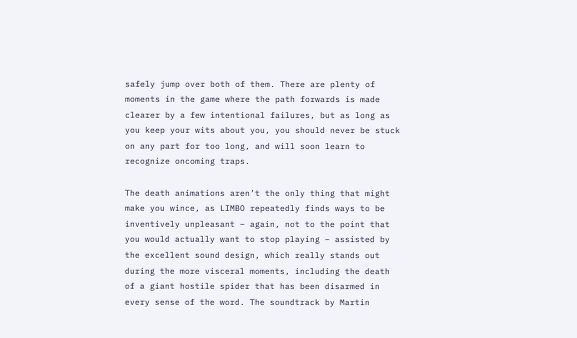safely jump over both of them. There are plenty of moments in the game where the path forwards is made clearer by a few intentional failures, but as long as you keep your wits about you, you should never be stuck on any part for too long, and will soon learn to recognize oncoming traps.

The death animations aren’t the only thing that might make you wince, as LIMBO repeatedly finds ways to be inventively unpleasant – again, not to the point that you would actually want to stop playing – assisted by the excellent sound design, which really stands out during the more visceral moments, including the death of a giant hostile spider that has been disarmed in every sense of the word. The soundtrack by Martin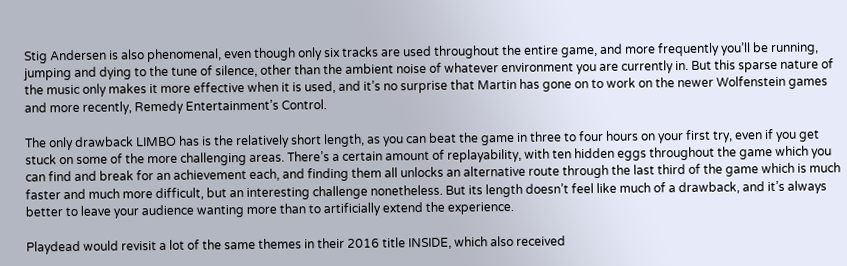Stig Andersen is also phenomenal, even though only six tracks are used throughout the entire game, and more frequently you’ll be running, jumping and dying to the tune of silence, other than the ambient noise of whatever environment you are currently in. But this sparse nature of the music only makes it more effective when it is used, and it’s no surprise that Martin has gone on to work on the newer Wolfenstein games and more recently, Remedy Entertainment’s Control.

The only drawback LIMBO has is the relatively short length, as you can beat the game in three to four hours on your first try, even if you get stuck on some of the more challenging areas. There’s a certain amount of replayability, with ten hidden eggs throughout the game which you can find and break for an achievement each, and finding them all unlocks an alternative route through the last third of the game which is much faster and much more difficult, but an interesting challenge nonetheless. But its length doesn’t feel like much of a drawback, and it’s always better to leave your audience wanting more than to artificially extend the experience.

Playdead would revisit a lot of the same themes in their 2016 title INSIDE, which also received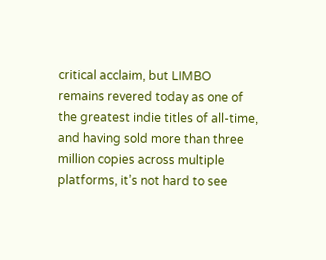critical acclaim, but LIMBO remains revered today as one of the greatest indie titles of all-time, and having sold more than three million copies across multiple platforms, it’s not hard to see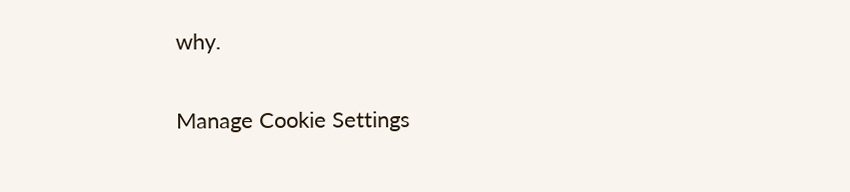why.

Manage Cookie Settings